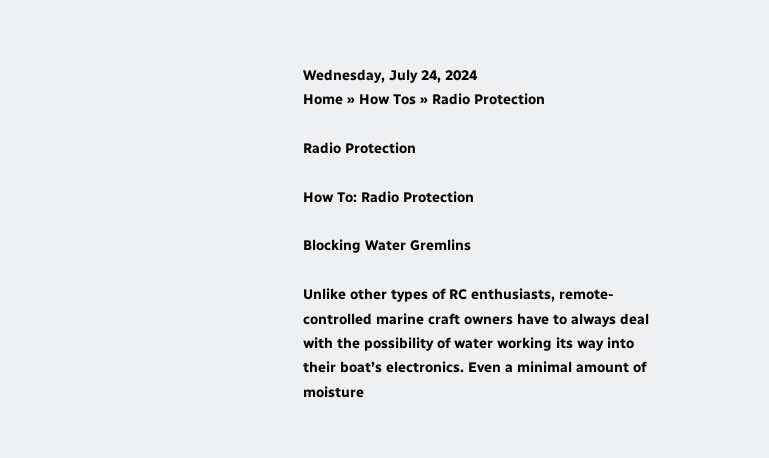Wednesday, July 24, 2024
Home » How Tos » Radio Protection

Radio Protection

How To: Radio Protection

Blocking Water Gremlins

Unlike other types of RC enthusiasts, remote-controlled marine craft owners have to always deal with the possibility of water working its way into their boat’s electronics. Even a minimal amount of moisture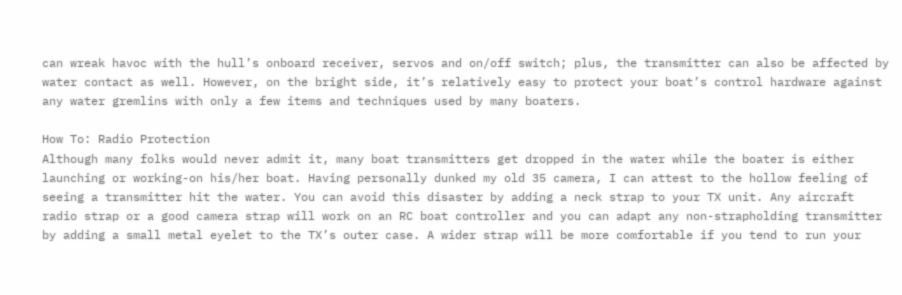can wreak havoc with the hull’s onboard receiver, servos and on/off switch; plus, the transmitter can also be affected by water contact as well. However, on the bright side, it’s relatively easy to protect your boat’s control hardware against any water gremlins with only a few items and techniques used by many boaters.

How To: Radio Protection
Although many folks would never admit it, many boat transmitters get dropped in the water while the boater is either launching or working-on his/her boat. Having personally dunked my old 35 camera, I can attest to the hollow feeling of seeing a transmitter hit the water. You can avoid this disaster by adding a neck strap to your TX unit. Any aircraft radio strap or a good camera strap will work on an RC boat controller and you can adapt any non-strapholding transmitter by adding a small metal eyelet to the TX’s outer case. A wider strap will be more comfortable if you tend to run your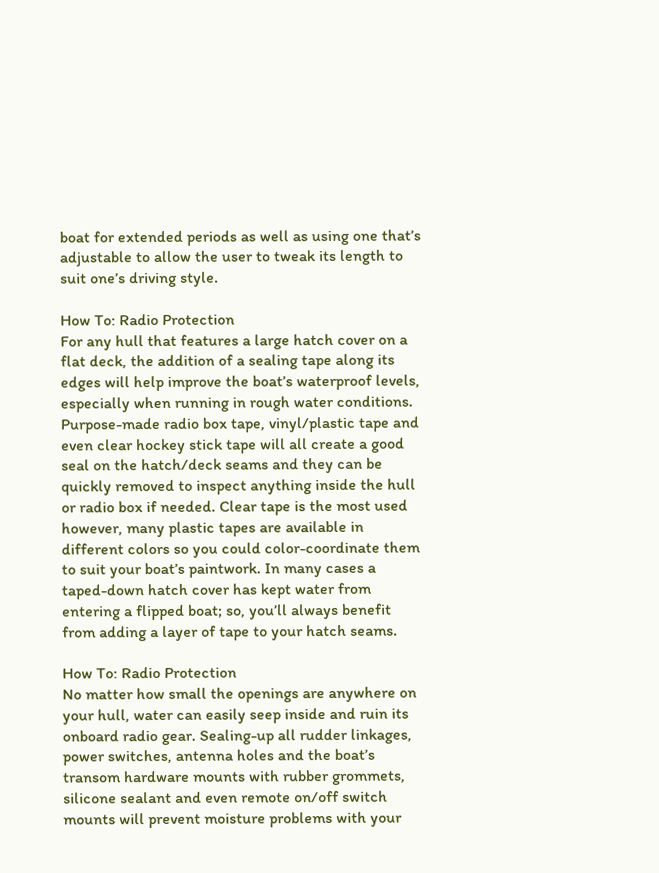boat for extended periods as well as using one that’s adjustable to allow the user to tweak its length to suit one’s driving style.

How To: Radio Protection
For any hull that features a large hatch cover on a flat deck, the addition of a sealing tape along its edges will help improve the boat’s waterproof levels, especially when running in rough water conditions. Purpose-made radio box tape, vinyl/plastic tape and even clear hockey stick tape will all create a good seal on the hatch/deck seams and they can be quickly removed to inspect anything inside the hull or radio box if needed. Clear tape is the most used however, many plastic tapes are available in different colors so you could color-coordinate them to suit your boat’s paintwork. In many cases a taped-down hatch cover has kept water from entering a flipped boat; so, you’ll always benefit from adding a layer of tape to your hatch seams.

How To: Radio Protection
No matter how small the openings are anywhere on your hull, water can easily seep inside and ruin its onboard radio gear. Sealing-up all rudder linkages, power switches, antenna holes and the boat’s transom hardware mounts with rubber grommets, silicone sealant and even remote on/off switch mounts will prevent moisture problems with your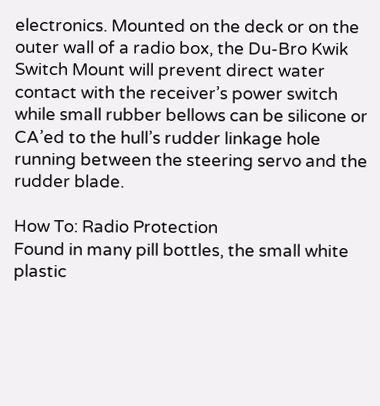electronics. Mounted on the deck or on the outer wall of a radio box, the Du-Bro Kwik Switch Mount will prevent direct water contact with the receiver’s power switch while small rubber bellows can be silicone or CA’ed to the hull’s rudder linkage hole running between the steering servo and the rudder blade.

How To: Radio Protection
Found in many pill bottles, the small white plastic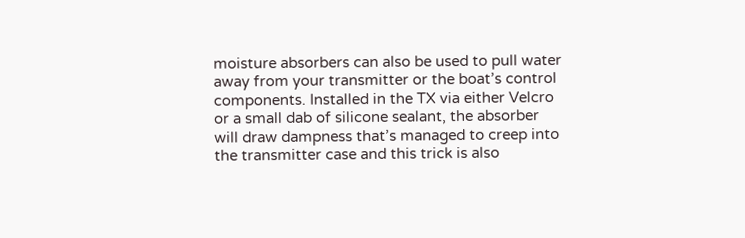moisture absorbers can also be used to pull water away from your transmitter or the boat’s control components. Installed in the TX via either Velcro or a small dab of silicone sealant, the absorber will draw dampness that’s managed to creep into the transmitter case and this trick is also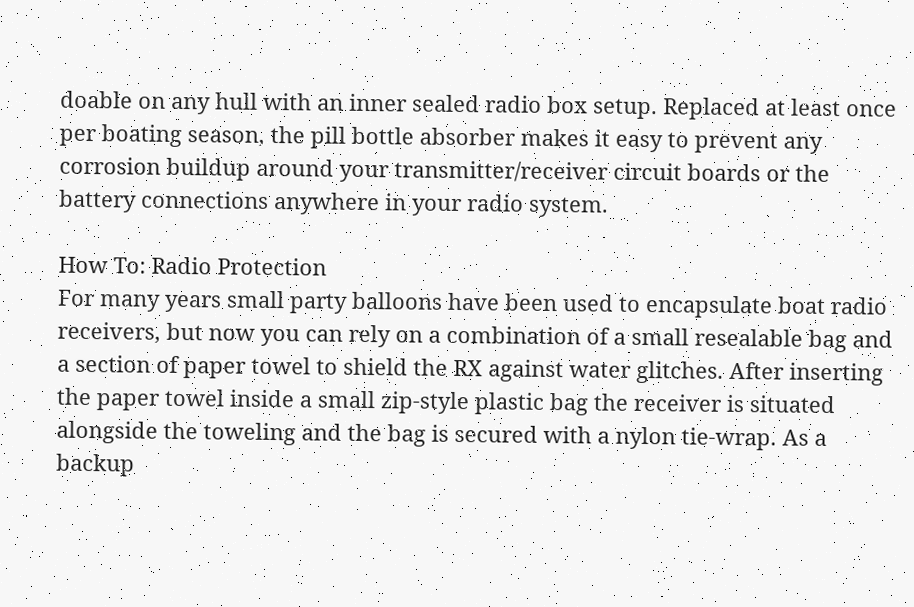doable on any hull with an inner sealed radio box setup. Replaced at least once per boating season, the pill bottle absorber makes it easy to prevent any corrosion buildup around your transmitter/receiver circuit boards or the battery connections anywhere in your radio system.

How To: Radio Protection
For many years small party balloons have been used to encapsulate boat radio receivers, but now you can rely on a combination of a small resealable bag and a section of paper towel to shield the RX against water glitches. After inserting the paper towel inside a small zip-style plastic bag the receiver is situated alongside the toweling and the bag is secured with a nylon tie-wrap. As a backup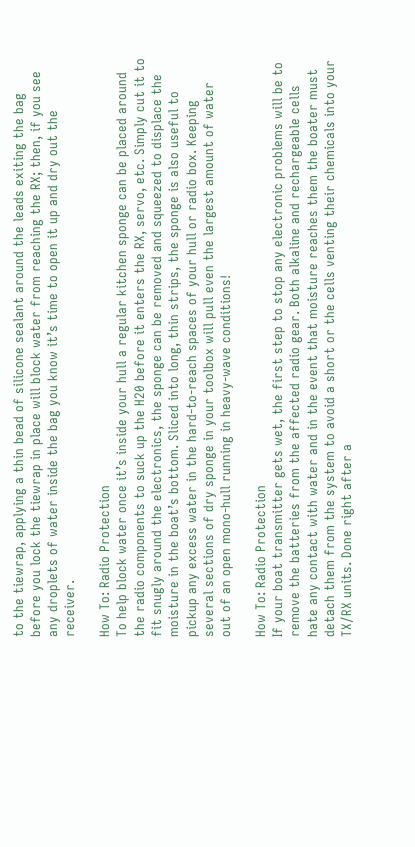to the tiewrap, applying a thin bead of silicone sealant around the leads exiting the bag before you lock the tiewrap in place will block water from reaching the RX; then, if you see any droplets of water inside the bag you know it’s time to open it up and dry out the receiver.

How To: Radio Protection
To help block water once it’s inside your hull a regular kitchen sponge can be placed around the radio components to suck up the H20 before it enters the RX, servo, etc. Simply cut it to fit snugly around the electronics, the sponge can be removed and squeezed to displace the moisture in the boat’s bottom. Sliced into long, thin strips, the sponge is also useful to pickup any excess water in the hard-to-reach spaces of your hull or radio box. Keeping several sections of dry sponge in your toolbox will pull even the largest amount of water out of an open mono-hull running in heavy-wave conditions!

How To: Radio Protection
If your boat transmitter gets wet, the first step to stop any electronic problems will be to remove the batteries from the affected radio gear. Both alkaline and rechargeable cells hate any contact with water and in the event that moisture reaches them the boater must detach them from the system to avoid a short or the cells venting their chemicals into your TX/RX units. Done right after a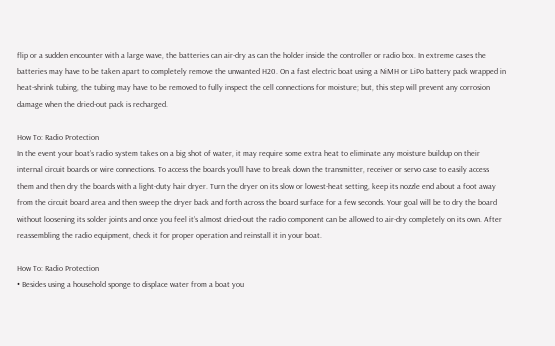flip or a sudden encounter with a large wave, the batteries can air-dry as can the holder inside the controller or radio box. In extreme cases the batteries may have to be taken apart to completely remove the unwanted H20. On a fast electric boat using a NiMH or LiPo battery pack wrapped in heat-shrink tubing, the tubing may have to be removed to fully inspect the cell connections for moisture; but, this step will prevent any corrosion damage when the dried-out pack is recharged.

How To: Radio Protection
In the event your boat’s radio system takes on a big shot of water, it may require some extra heat to eliminate any moisture buildup on their internal circuit boards or wire connections. To access the boards you’ll have to break down the transmitter, receiver or servo case to easily access them and then dry the boards with a light-duty hair dryer. Turn the dryer on its slow or lowest-heat setting, keep its nozzle end about a foot away from the circuit board area and then sweep the dryer back and forth across the board surface for a few seconds. Your goal will be to dry the board without loosening its solder joints and once you feel it’s almost dried-out the radio component can be allowed to air-dry completely on its own. After reassembling the radio equipment, check it for proper operation and reinstall it in your boat.

How To: Radio Protection
• Besides using a household sponge to displace water from a boat you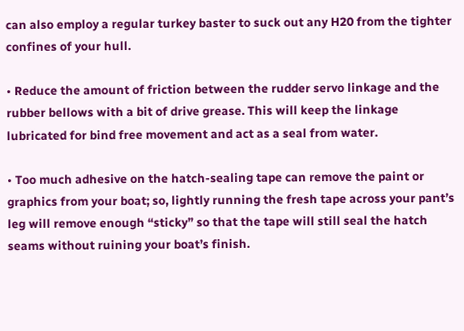can also employ a regular turkey baster to suck out any H20 from the tighter confines of your hull.

• Reduce the amount of friction between the rudder servo linkage and the rubber bellows with a bit of drive grease. This will keep the linkage lubricated for bind free movement and act as a seal from water.

• Too much adhesive on the hatch-sealing tape can remove the paint or graphics from your boat; so, lightly running the fresh tape across your pant’s leg will remove enough “sticky” so that the tape will still seal the hatch seams without ruining your boat’s finish.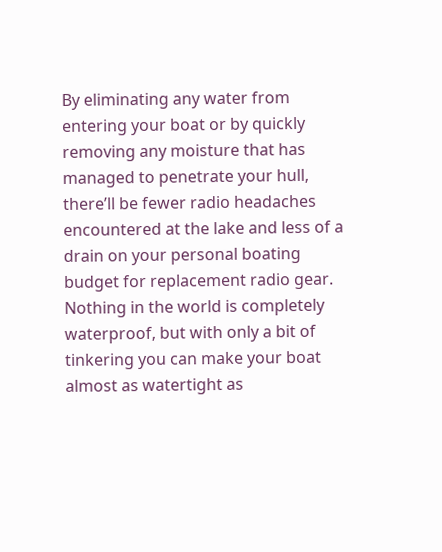By eliminating any water from entering your boat or by quickly removing any moisture that has managed to penetrate your hull, there’ll be fewer radio headaches encountered at the lake and less of a drain on your personal boating budget for replacement radio gear. Nothing in the world is completely waterproof, but with only a bit of tinkering you can make your boat almost as watertight as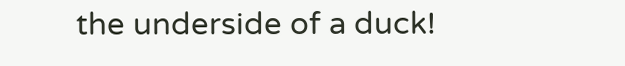the underside of a duck!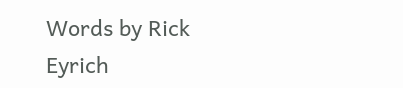Words by Rick Eyrich